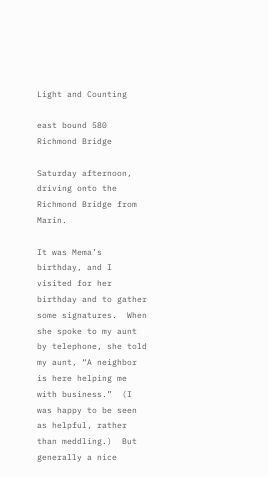Light and Counting

east bound 580 Richmond Bridge

Saturday afternoon, driving onto the Richmond Bridge from Marin.

It was Mema’s birthday, and I visited for her birthday and to gather some signatures.  When she spoke to my aunt by telephone, she told my aunt, “A neighbor is here helping me with business.”  (I was happy to be seen as helpful, rather than meddling.)  But generally a nice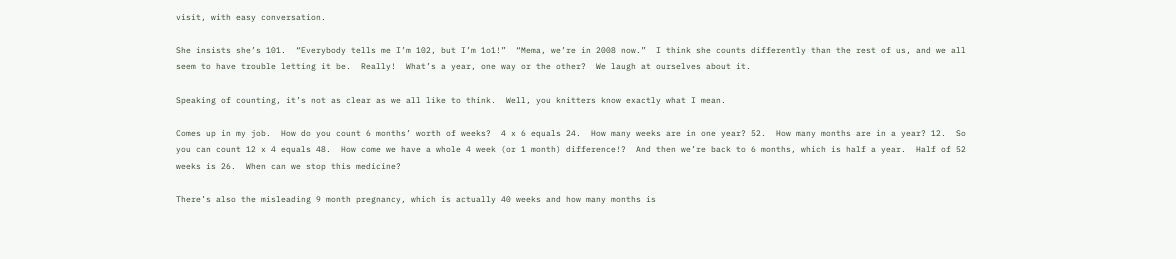visit, with easy conversation.

She insists she’s 101.  “Everybody tells me I’m 102, but I’m 1o1!”  “Mema, we’re in 2008 now.”  I think she counts differently than the rest of us, and we all seem to have trouble letting it be.  Really!  What’s a year, one way or the other?  We laugh at ourselves about it.

Speaking of counting, it’s not as clear as we all like to think.  Well, you knitters know exactly what I mean.

Comes up in my job.  How do you count 6 months’ worth of weeks?  4 x 6 equals 24.  How many weeks are in one year? 52.  How many months are in a year? 12.  So you can count 12 x 4 equals 48.  How come we have a whole 4 week (or 1 month) difference!?  And then we’re back to 6 months, which is half a year.  Half of 52 weeks is 26.  When can we stop this medicine?

There’s also the misleading 9 month pregnancy, which is actually 40 weeks and how many months is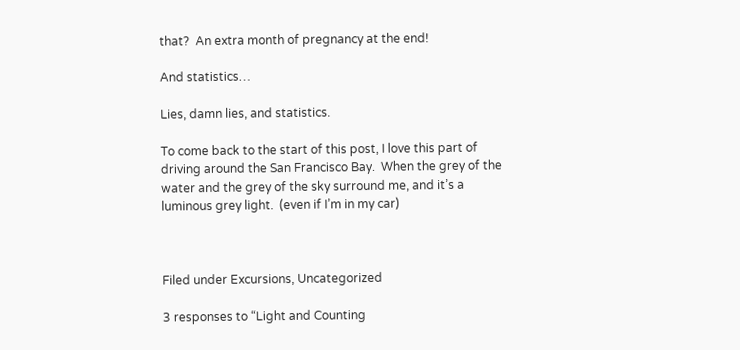that?  An extra month of pregnancy at the end!

And statistics…

Lies, damn lies, and statistics.

To come back to the start of this post, I love this part of driving around the San Francisco Bay.  When the grey of the water and the grey of the sky surround me, and it’s a luminous grey light.  (even if I’m in my car)



Filed under Excursions, Uncategorized

3 responses to “Light and Counting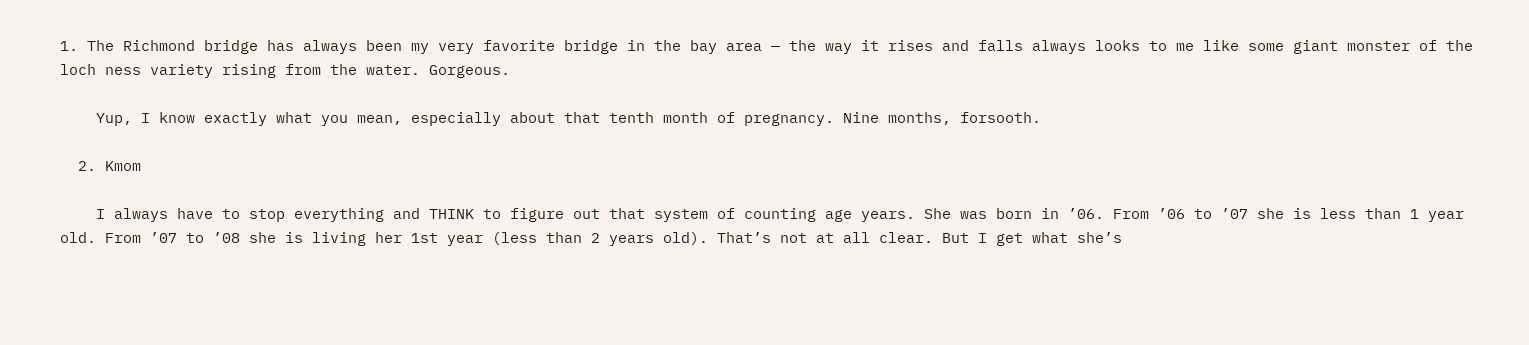1. The Richmond bridge has always been my very favorite bridge in the bay area — the way it rises and falls always looks to me like some giant monster of the loch ness variety rising from the water. Gorgeous.

    Yup, I know exactly what you mean, especially about that tenth month of pregnancy. Nine months, forsooth.

  2. Kmom

    I always have to stop everything and THINK to figure out that system of counting age years. She was born in ’06. From ’06 to ’07 she is less than 1 year old. From ’07 to ’08 she is living her 1st year (less than 2 years old). That’s not at all clear. But I get what she’s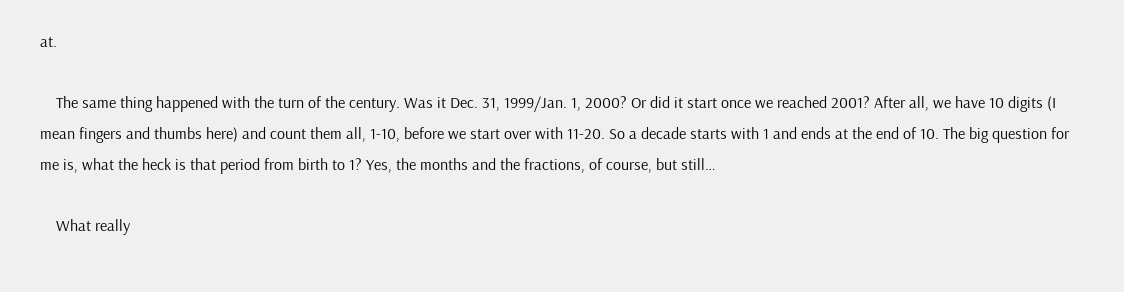at.

    The same thing happened with the turn of the century. Was it Dec. 31, 1999/Jan. 1, 2000? Or did it start once we reached 2001? After all, we have 10 digits (I mean fingers and thumbs here) and count them all, 1-10, before we start over with 11-20. So a decade starts with 1 and ends at the end of 10. The big question for me is, what the heck is that period from birth to 1? Yes, the months and the fractions, of course, but still…

    What really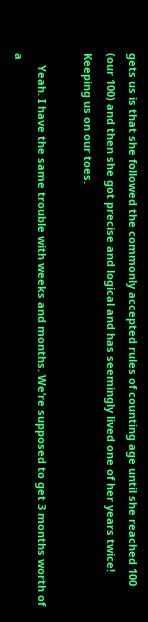gets us is that she followed the commonly accepted rules of counting age until she reached 100 (our 100) and then she got precise and logical and has seemingly lived one of her years twice! Keeping us on our toes.

    Yeah. I have the same trouble with weeks and months. We’re supposed to get 3 months worth of a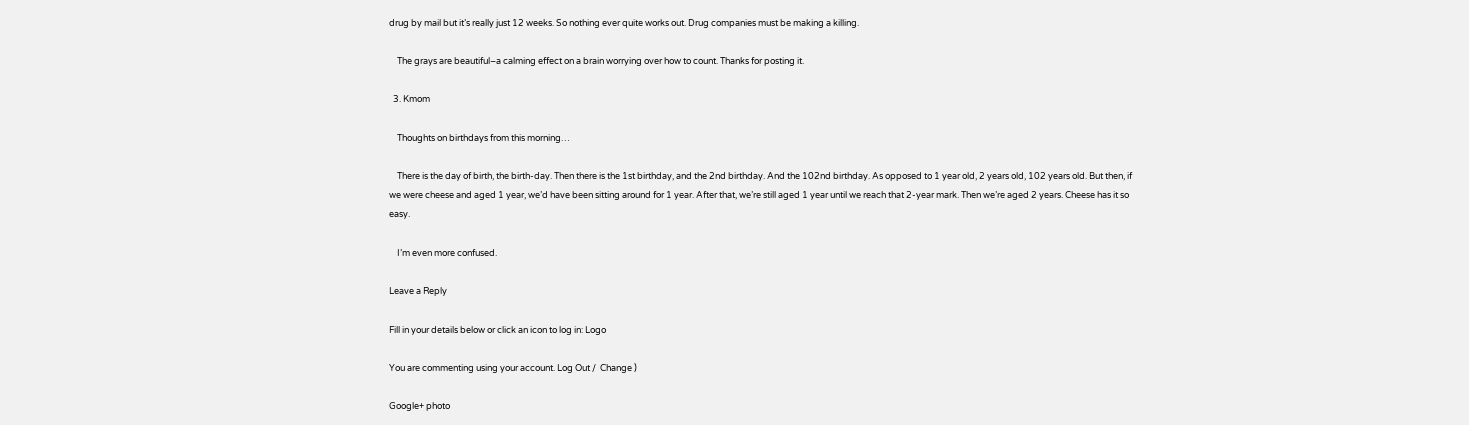drug by mail but it’s really just 12 weeks. So nothing ever quite works out. Drug companies must be making a killing.

    The grays are beautiful–a calming effect on a brain worrying over how to count. Thanks for posting it.

  3. Kmom

    Thoughts on birthdays from this morning…

    There is the day of birth, the birth-day. Then there is the 1st birthday, and the 2nd birthday. And the 102nd birthday. As opposed to 1 year old, 2 years old, 102 years old. But then, if we were cheese and aged 1 year, we’d have been sitting around for 1 year. After that, we’re still aged 1 year until we reach that 2-year mark. Then we’re aged 2 years. Cheese has it so easy.

    I’m even more confused.

Leave a Reply

Fill in your details below or click an icon to log in: Logo

You are commenting using your account. Log Out /  Change )

Google+ photo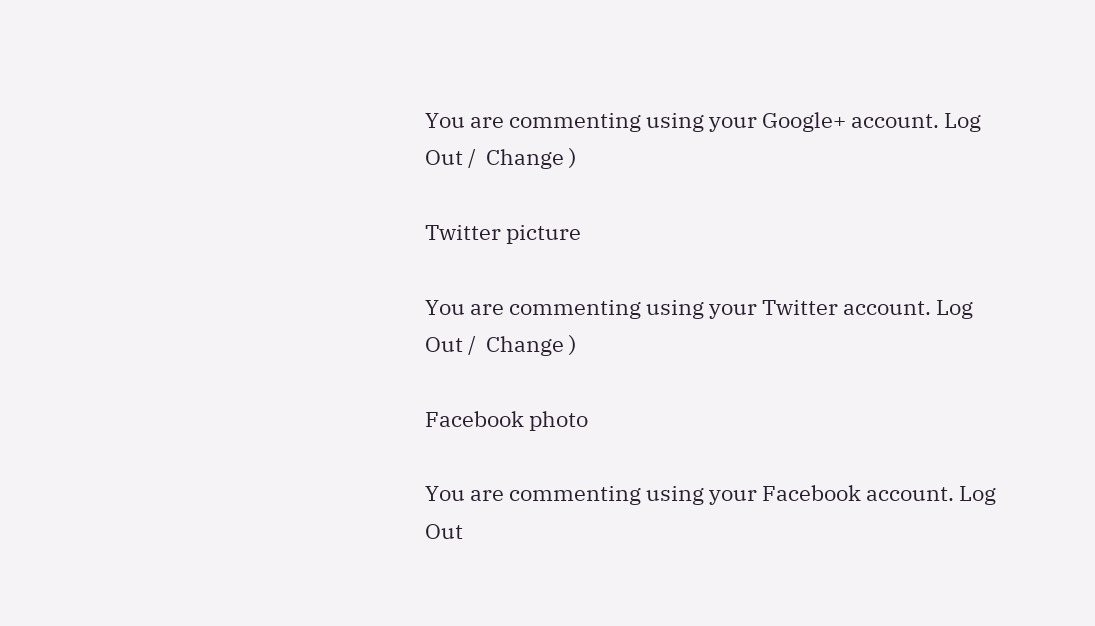You are commenting using your Google+ account. Log Out /  Change )

Twitter picture

You are commenting using your Twitter account. Log Out /  Change )

Facebook photo

You are commenting using your Facebook account. Log Out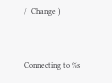/  Change )


Connecting to %s